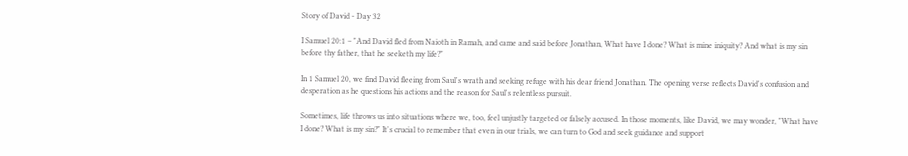Story of David - Day 32

I Samuel 20:1 – "And David fled from Naioth in Ramah, and came and said before Jonathan, What have I done? What is mine iniquity? And what is my sin before thy father, that he seeketh my life?"

In 1 Samuel 20, we find David fleeing from Saul's wrath and seeking refuge with his dear friend Jonathan. The opening verse reflects David's confusion and desperation as he questions his actions and the reason for Saul's relentless pursuit.

Sometimes, life throws us into situations where we, too, feel unjustly targeted or falsely accused. In those moments, like David, we may wonder, "What have I done? What is my sin?" It's crucial to remember that even in our trials, we can turn to God and seek guidance and support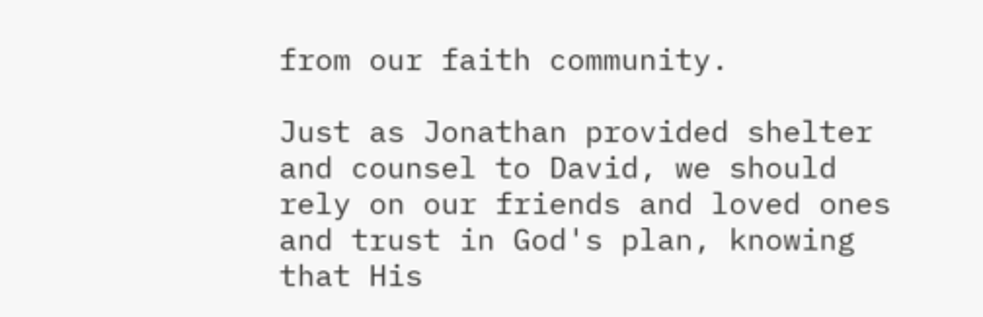from our faith community.

Just as Jonathan provided shelter and counsel to David, we should rely on our friends and loved ones and trust in God's plan, knowing that His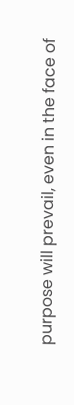purpose will prevail, even in the face of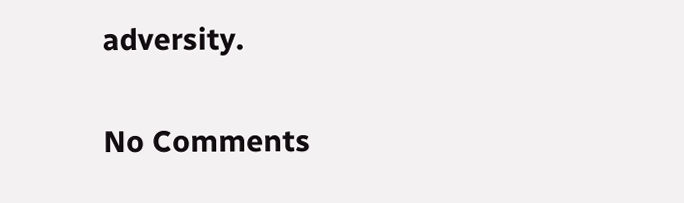adversity.

No Comments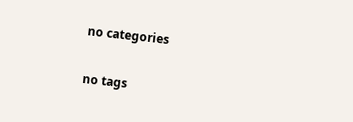no categories


no tags